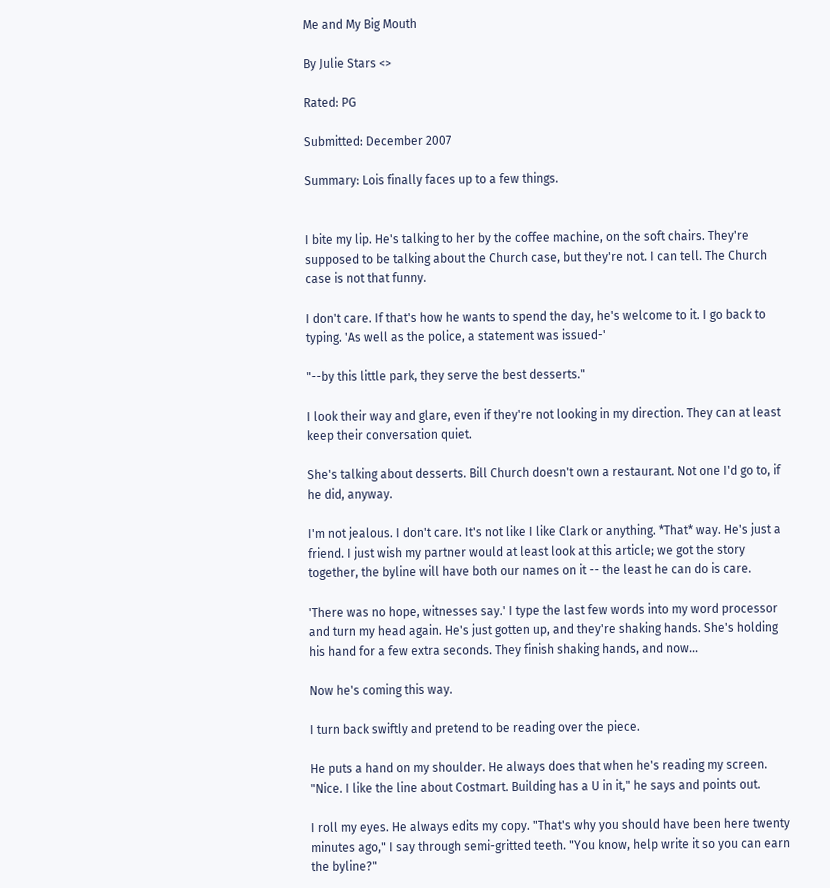Me and My Big Mouth

By Julie Stars <>

Rated: PG

Submitted: December 2007

Summary: Lois finally faces up to a few things.


I bite my lip. He's talking to her by the coffee machine, on the soft chairs. They're supposed to be talking about the Church case, but they're not. I can tell. The Church case is not that funny.

I don't care. If that's how he wants to spend the day, he's welcome to it. I go back to typing. 'As well as the police, a statement was issued-'

"--by this little park, they serve the best desserts."

I look their way and glare, even if they're not looking in my direction. They can at least keep their conversation quiet.

She's talking about desserts. Bill Church doesn't own a restaurant. Not one I'd go to, if he did, anyway.

I'm not jealous. I don't care. It's not like I like Clark or anything. *That* way. He's just a friend. I just wish my partner would at least look at this article; we got the story together, the byline will have both our names on it -- the least he can do is care.

'There was no hope, witnesses say.' I type the last few words into my word processor and turn my head again. He's just gotten up, and they're shaking hands. She's holding his hand for a few extra seconds. They finish shaking hands, and now...

Now he's coming this way.

I turn back swiftly and pretend to be reading over the piece.

He puts a hand on my shoulder. He always does that when he's reading my screen. "Nice. I like the line about Costmart. Building has a U in it," he says and points out.

I roll my eyes. He always edits my copy. "That's why you should have been here twenty minutes ago," I say through semi-gritted teeth. "You know, help write it so you can earn the byline?"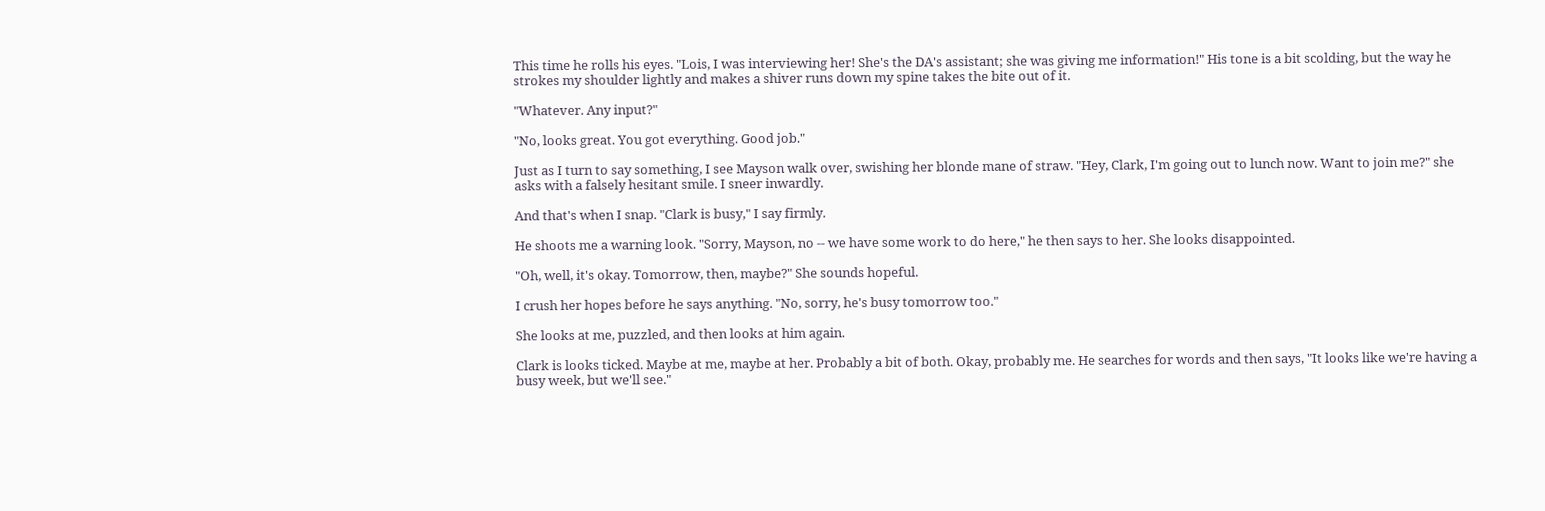This time he rolls his eyes. "Lois, I was interviewing her! She's the DA's assistant; she was giving me information!" His tone is a bit scolding, but the way he strokes my shoulder lightly and makes a shiver runs down my spine takes the bite out of it.

"Whatever. Any input?"

"No, looks great. You got everything. Good job."

Just as I turn to say something, I see Mayson walk over, swishing her blonde mane of straw. "Hey, Clark, I'm going out to lunch now. Want to join me?" she asks with a falsely hesitant smile. I sneer inwardly.

And that's when I snap. "Clark is busy," I say firmly.

He shoots me a warning look. "Sorry, Mayson, no -- we have some work to do here," he then says to her. She looks disappointed.

"Oh, well, it's okay. Tomorrow, then, maybe?" She sounds hopeful.

I crush her hopes before he says anything. "No, sorry, he's busy tomorrow too."

She looks at me, puzzled, and then looks at him again.

Clark is looks ticked. Maybe at me, maybe at her. Probably a bit of both. Okay, probably me. He searches for words and then says, "It looks like we're having a busy week, but we'll see."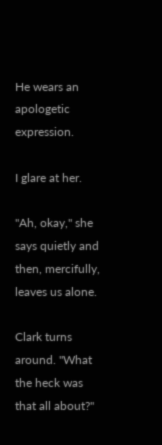He wears an apologetic expression.

I glare at her.

"Ah, okay," she says quietly and then, mercifully, leaves us alone.

Clark turns around. "What the heck was that all about?"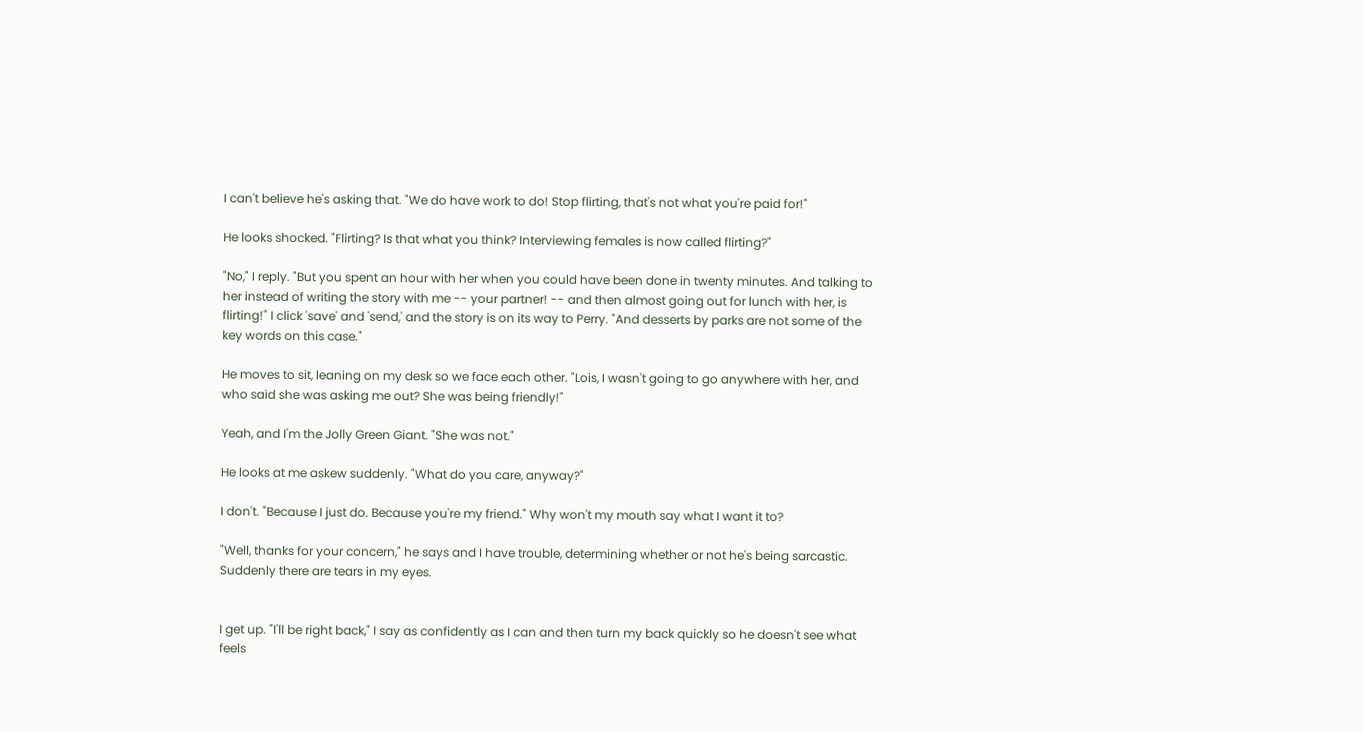I can't believe he's asking that. "We do have work to do! Stop flirting, that's not what you're paid for!"

He looks shocked. "Flirting? Is that what you think? Interviewing females is now called flirting?"

"No," I reply. "But you spent an hour with her when you could have been done in twenty minutes. And talking to her instead of writing the story with me -- your partner! -- and then almost going out for lunch with her, is flirting!" I click 'save' and 'send,' and the story is on its way to Perry. "And desserts by parks are not some of the key words on this case."

He moves to sit, leaning on my desk so we face each other. "Lois, I wasn't going to go anywhere with her, and who said she was asking me out? She was being friendly!"

Yeah, and I'm the Jolly Green Giant. "She was not."

He looks at me askew suddenly. "What do you care, anyway?"

I don't. "Because I just do. Because you're my friend." Why won't my mouth say what I want it to?

"Well, thanks for your concern," he says and I have trouble, determining whether or not he's being sarcastic. Suddenly there are tears in my eyes.


I get up. "I'll be right back," I say as confidently as I can and then turn my back quickly so he doesn't see what feels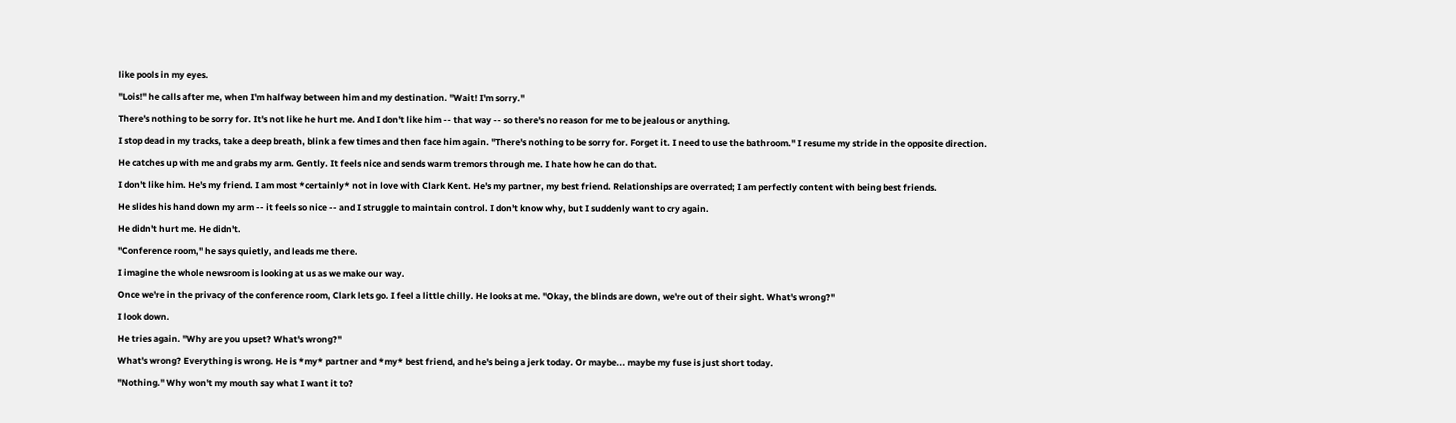like pools in my eyes.

"Lois!" he calls after me, when I'm halfway between him and my destination. "Wait! I'm sorry."

There's nothing to be sorry for. It's not like he hurt me. And I don't like him -- that way -- so there's no reason for me to be jealous or anything.

I stop dead in my tracks, take a deep breath, blink a few times and then face him again. "There's nothing to be sorry for. Forget it. I need to use the bathroom." I resume my stride in the opposite direction.

He catches up with me and grabs my arm. Gently. It feels nice and sends warm tremors through me. I hate how he can do that.

I don't like him. He's my friend. I am most *certainly* not in love with Clark Kent. He's my partner, my best friend. Relationships are overrated; I am perfectly content with being best friends.

He slides his hand down my arm -- it feels so nice -- and I struggle to maintain control. I don't know why, but I suddenly want to cry again.

He didn't hurt me. He didn't.

"Conference room," he says quietly, and leads me there.

I imagine the whole newsroom is looking at us as we make our way.

Once we're in the privacy of the conference room, Clark lets go. I feel a little chilly. He looks at me. "Okay, the blinds are down, we're out of their sight. What's wrong?"

I look down.

He tries again. "Why are you upset? What's wrong?"

What's wrong? Everything is wrong. He is *my* partner and *my* best friend, and he's being a jerk today. Or maybe... maybe my fuse is just short today.

"Nothing." Why won't my mouth say what I want it to?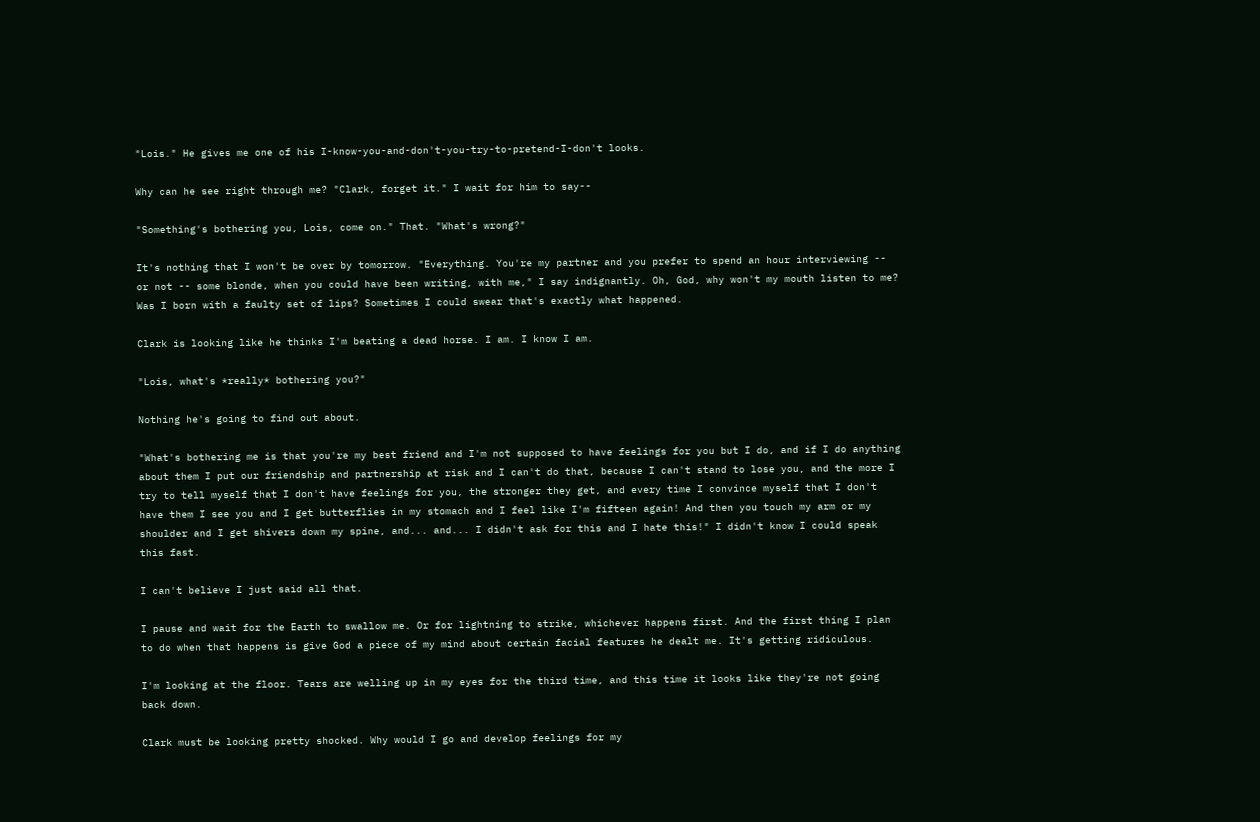"Lois." He gives me one of his I-know-you-and-don't-you-try-to-pretend-I-don't looks.

Why can he see right through me? "Clark, forget it." I wait for him to say--

"Something's bothering you, Lois, come on." That. "What's wrong?"

It's nothing that I won't be over by tomorrow. "Everything. You're my partner and you prefer to spend an hour interviewing -- or not -- some blonde, when you could have been writing, with me," I say indignantly. Oh, God, why won't my mouth listen to me? Was I born with a faulty set of lips? Sometimes I could swear that's exactly what happened.

Clark is looking like he thinks I'm beating a dead horse. I am. I know I am.

"Lois, what's *really* bothering you?"

Nothing he's going to find out about.

"What's bothering me is that you're my best friend and I'm not supposed to have feelings for you but I do, and if I do anything about them I put our friendship and partnership at risk and I can't do that, because I can't stand to lose you, and the more I try to tell myself that I don't have feelings for you, the stronger they get, and every time I convince myself that I don't have them I see you and I get butterflies in my stomach and I feel like I'm fifteen again! And then you touch my arm or my shoulder and I get shivers down my spine, and... and... I didn't ask for this and I hate this!" I didn't know I could speak this fast.

I can't believe I just said all that.

I pause and wait for the Earth to swallow me. Or for lightning to strike, whichever happens first. And the first thing I plan to do when that happens is give God a piece of my mind about certain facial features he dealt me. It's getting ridiculous.

I'm looking at the floor. Tears are welling up in my eyes for the third time, and this time it looks like they're not going back down.

Clark must be looking pretty shocked. Why would I go and develop feelings for my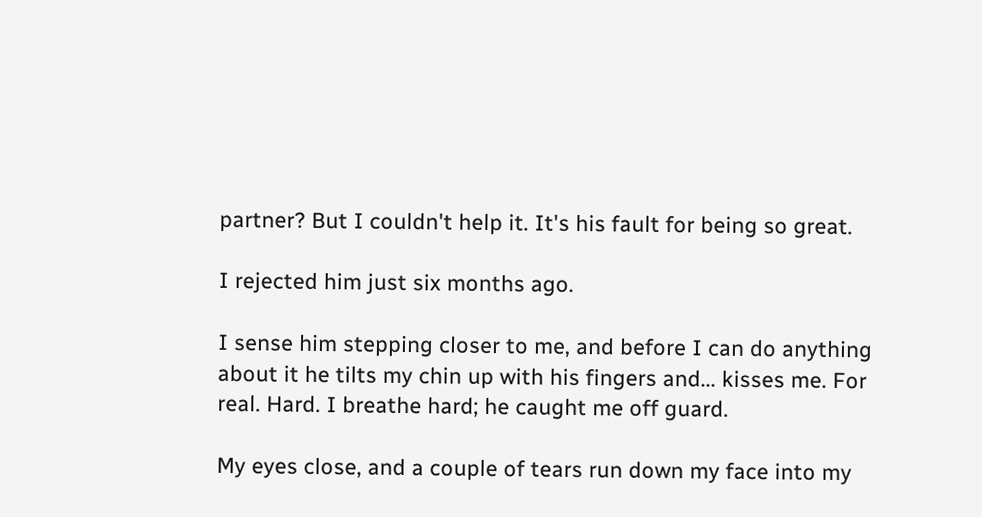partner? But I couldn't help it. It's his fault for being so great.

I rejected him just six months ago.

I sense him stepping closer to me, and before I can do anything about it he tilts my chin up with his fingers and... kisses me. For real. Hard. I breathe hard; he caught me off guard.

My eyes close, and a couple of tears run down my face into my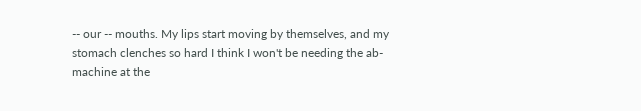-- our -- mouths. My lips start moving by themselves, and my stomach clenches so hard I think I won't be needing the ab-machine at the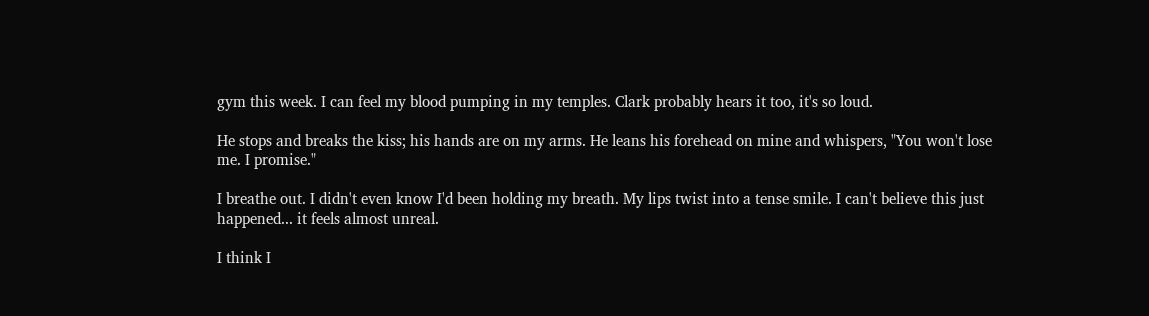gym this week. I can feel my blood pumping in my temples. Clark probably hears it too, it's so loud.

He stops and breaks the kiss; his hands are on my arms. He leans his forehead on mine and whispers, "You won't lose me. I promise."

I breathe out. I didn't even know I'd been holding my breath. My lips twist into a tense smile. I can't believe this just happened... it feels almost unreal.

I think I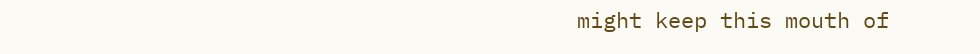might keep this mouth of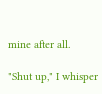mine after all.

"Shut up," I whisper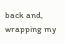back and, wrapping my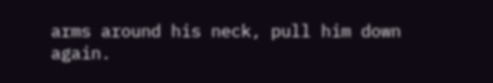arms around his neck, pull him down again.